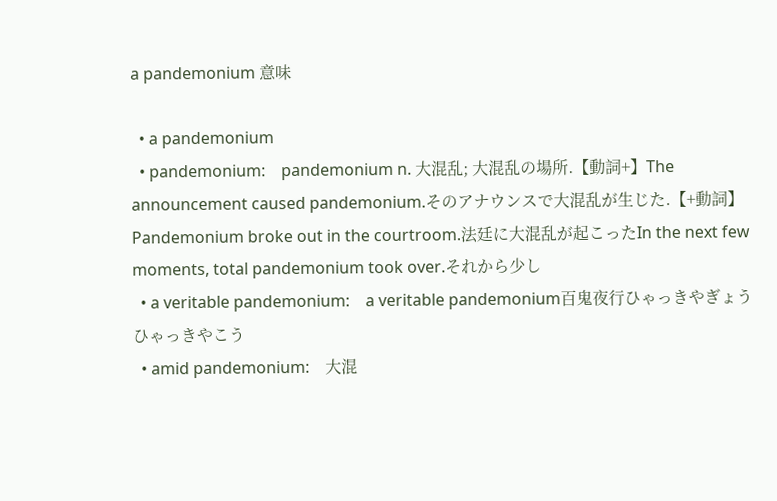a pandemonium 意味

  • a pandemonium
  • pandemonium:    pandemonium n. 大混乱; 大混乱の場所.【動詞+】The announcement caused pandemonium.そのアナウンスで大混乱が生じた.【+動詞】Pandemonium broke out in the courtroom.法廷に大混乱が起こったIn the next few moments, total pandemonium took over.それから少し
  • a veritable pandemonium:    a veritable pandemonium百鬼夜行ひゃっきやぎょうひゃっきやこう
  • amid pandemonium:    大混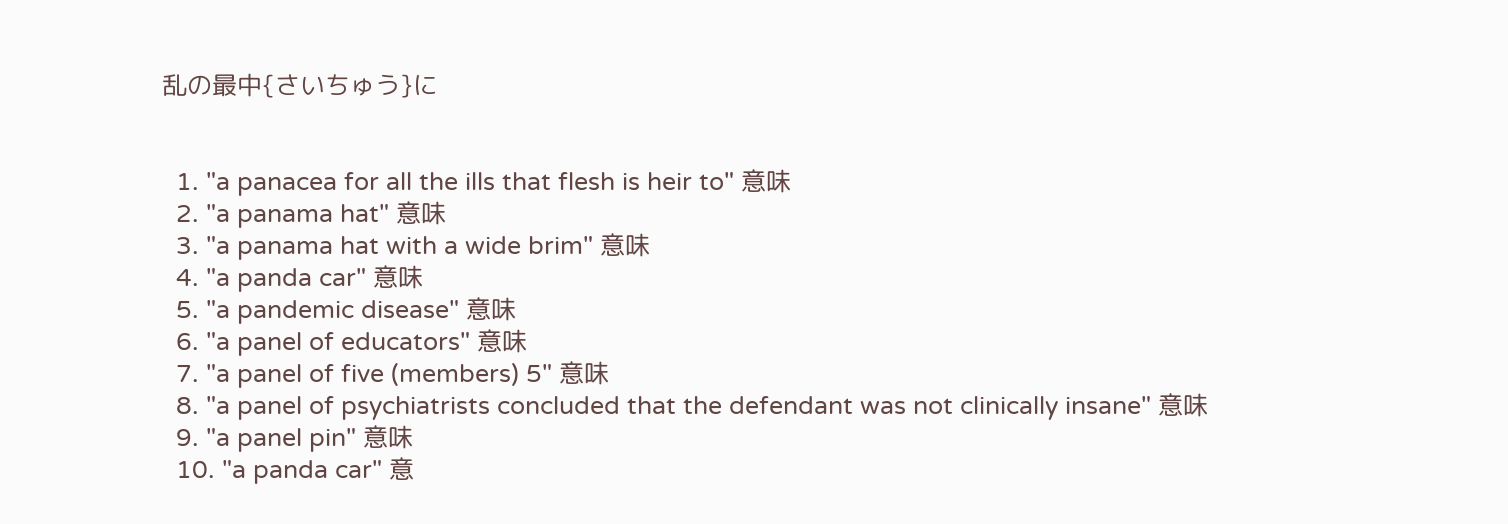乱の最中{さいちゅう}に


  1. "a panacea for all the ills that flesh is heir to" 意味
  2. "a panama hat" 意味
  3. "a panama hat with a wide brim" 意味
  4. "a panda car" 意味
  5. "a pandemic disease" 意味
  6. "a panel of educators" 意味
  7. "a panel of five (members) 5" 意味
  8. "a panel of psychiatrists concluded that the defendant was not clinically insane" 意味
  9. "a panel pin" 意味
  10. "a panda car" 意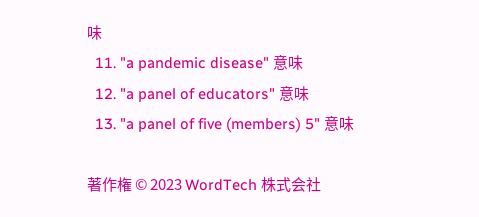味
  11. "a pandemic disease" 意味
  12. "a panel of educators" 意味
  13. "a panel of five (members) 5" 意味

著作権 © 2023 WordTech 株式会社